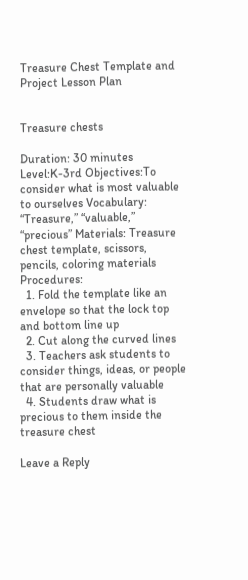Treasure Chest Template and Project Lesson Plan


Treasure chests

Duration: 30 minutes Level:K-3rd Objectives:To consider what is most valuable to ourselves Vocabulary: “Treasure,” “valuable,” “precious” Materials: Treasure chest template, scissors, pencils, coloring materials   Procedures:
  1. Fold the template like an envelope so that the lock top and bottom line up
  2. Cut along the curved lines
  3. Teachers ask students to consider things, ideas, or people that are personally valuable
  4. Students draw what is precious to them inside the treasure chest

Leave a Reply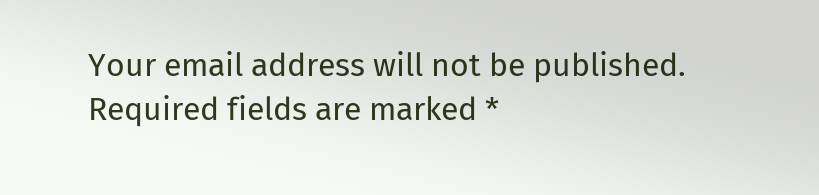Your email address will not be published. Required fields are marked *